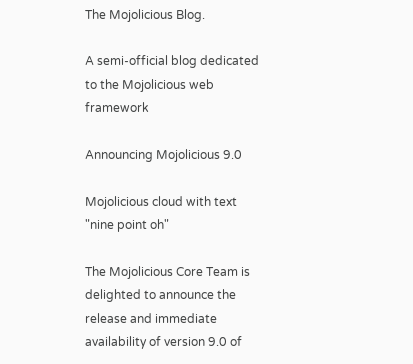The Mojolicious Blog.

A semi-official blog dedicated to the Mojolicious web framework

Announcing Mojolicious 9.0

Mojolicious cloud with text "nine point oh"

The Mojolicious Core Team is delighted to announce the release and immediate availability of version 9.0 of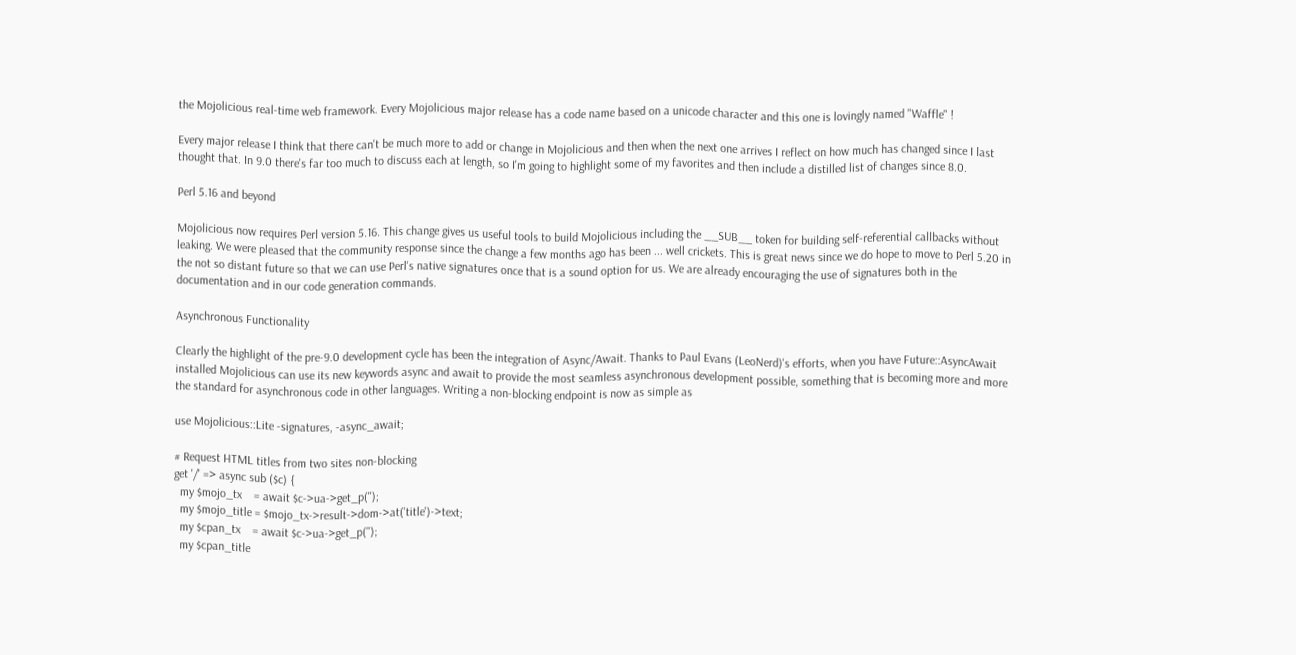the Mojolicious real-time web framework. Every Mojolicious major release has a code name based on a unicode character and this one is lovingly named "Waffle" !

Every major release I think that there can't be much more to add or change in Mojolicious and then when the next one arrives I reflect on how much has changed since I last thought that. In 9.0 there's far too much to discuss each at length, so I'm going to highlight some of my favorites and then include a distilled list of changes since 8.0.

Perl 5.16 and beyond

Mojolicious now requires Perl version 5.16. This change gives us useful tools to build Mojolicious including the __SUB__ token for building self-referential callbacks without leaking. We were pleased that the community response since the change a few months ago has been ... well crickets. This is great news since we do hope to move to Perl 5.20 in the not so distant future so that we can use Perl's native signatures once that is a sound option for us. We are already encouraging the use of signatures both in the documentation and in our code generation commands.

Asynchronous Functionality

Clearly the highlight of the pre-9.0 development cycle has been the integration of Async/Await. Thanks to Paul Evans (LeoNerd)'s efforts, when you have Future::AsyncAwait installed Mojolicious can use its new keywords async and await to provide the most seamless asynchronous development possible, something that is becoming more and more the standard for asynchronous code in other languages. Writing a non-blocking endpoint is now as simple as

use Mojolicious::Lite -signatures, -async_await;

# Request HTML titles from two sites non-blocking
get '/' => async sub ($c) {
  my $mojo_tx    = await $c->ua->get_p('');
  my $mojo_title = $mojo_tx->result->dom->at('title')->text;
  my $cpan_tx    = await $c->ua->get_p('');
  my $cpan_title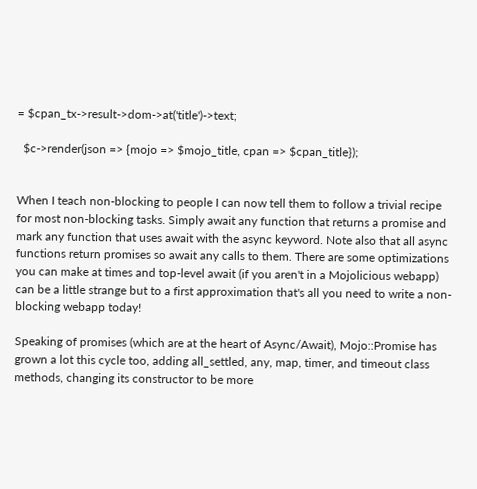= $cpan_tx->result->dom->at('title')->text;

  $c->render(json => {mojo => $mojo_title, cpan => $cpan_title});


When I teach non-blocking to people I can now tell them to follow a trivial recipe for most non-blocking tasks. Simply await any function that returns a promise and mark any function that uses await with the async keyword. Note also that all async functions return promises so await any calls to them. There are some optimizations you can make at times and top-level await (if you aren't in a Mojolicious webapp) can be a little strange but to a first approximation that's all you need to write a non-blocking webapp today!

Speaking of promises (which are at the heart of Async/Await), Mojo::Promise has grown a lot this cycle too, adding all_settled, any, map, timer, and timeout class methods, changing its constructor to be more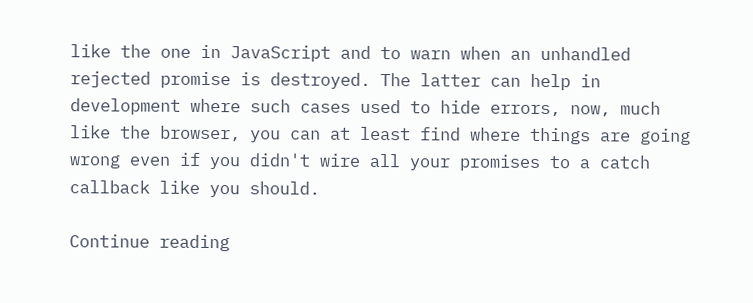like the one in JavaScript and to warn when an unhandled rejected promise is destroyed. The latter can help in development where such cases used to hide errors, now, much like the browser, you can at least find where things are going wrong even if you didn't wire all your promises to a catch callback like you should.

Continue reading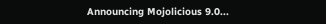Announcing Mojolicious 9.0...